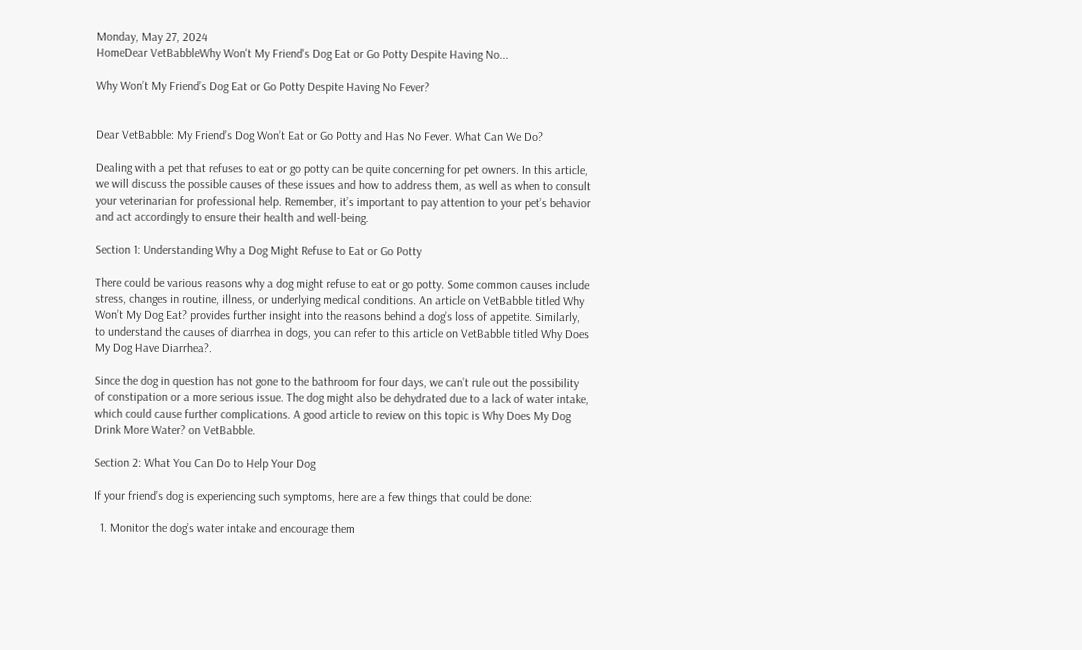Monday, May 27, 2024
HomeDear VetBabbleWhy Won't My Friend's Dog Eat or Go Potty Despite Having No...

Why Won’t My Friend’s Dog Eat or Go Potty Despite Having No Fever?


Dear VetBabble: My Friend’s Dog Won’t Eat or Go Potty and Has No Fever. What Can We Do?

Dealing with a pet that refuses to eat or go potty can be quite concerning for pet owners. In this article, we will discuss the possible causes of these issues and how to address them, as well as when to consult your veterinarian for professional help. Remember, it’s important to pay attention to your pet’s behavior and act accordingly to ensure their health and well-being.

Section 1: Understanding Why a Dog Might Refuse to Eat or Go Potty

There could be various reasons why a dog might refuse to eat or go potty. Some common causes include stress, changes in routine, illness, or underlying medical conditions. An article on VetBabble titled Why Won’t My Dog Eat? provides further insight into the reasons behind a dog’s loss of appetite. Similarly, to understand the causes of diarrhea in dogs, you can refer to this article on VetBabble titled Why Does My Dog Have Diarrhea?.

Since the dog in question has not gone to the bathroom for four days, we can’t rule out the possibility of constipation or a more serious issue. The dog might also be dehydrated due to a lack of water intake, which could cause further complications. A good article to review on this topic is Why Does My Dog Drink More Water? on VetBabble.

Section 2: What You Can Do to Help Your Dog

If your friend’s dog is experiencing such symptoms, here are a few things that could be done:

  1. Monitor the dog’s water intake and encourage them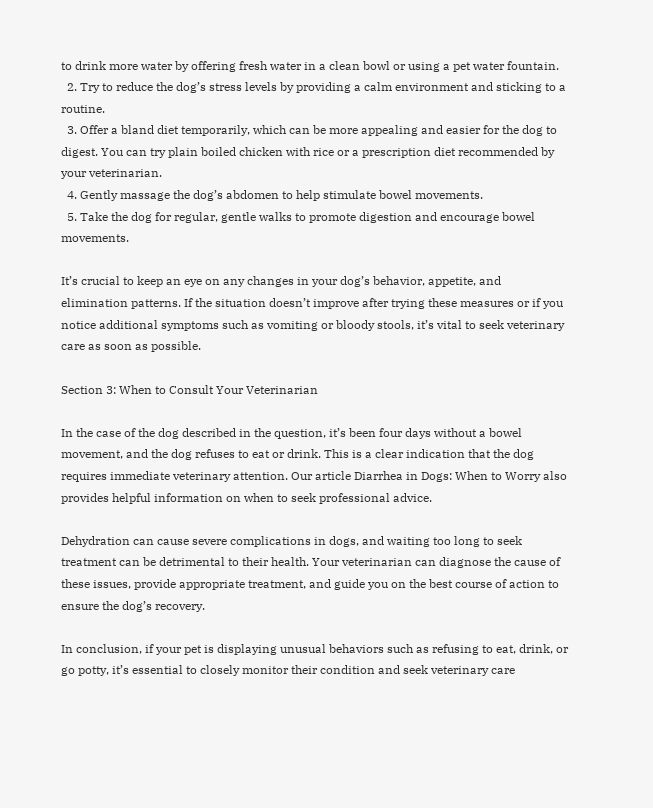to drink more water by offering fresh water in a clean bowl or using a pet water fountain.
  2. Try to reduce the dog’s stress levels by providing a calm environment and sticking to a routine.
  3. Offer a bland diet temporarily, which can be more appealing and easier for the dog to digest. You can try plain boiled chicken with rice or a prescription diet recommended by your veterinarian.
  4. Gently massage the dog’s abdomen to help stimulate bowel movements.
  5. Take the dog for regular, gentle walks to promote digestion and encourage bowel movements.

It’s crucial to keep an eye on any changes in your dog’s behavior, appetite, and elimination patterns. If the situation doesn’t improve after trying these measures or if you notice additional symptoms such as vomiting or bloody stools, it’s vital to seek veterinary care as soon as possible.

Section 3: When to Consult Your Veterinarian

In the case of the dog described in the question, it’s been four days without a bowel movement, and the dog refuses to eat or drink. This is a clear indication that the dog requires immediate veterinary attention. Our article Diarrhea in Dogs: When to Worry also provides helpful information on when to seek professional advice.

Dehydration can cause severe complications in dogs, and waiting too long to seek treatment can be detrimental to their health. Your veterinarian can diagnose the cause of these issues, provide appropriate treatment, and guide you on the best course of action to ensure the dog’s recovery.

In conclusion, if your pet is displaying unusual behaviors such as refusing to eat, drink, or go potty, it’s essential to closely monitor their condition and seek veterinary care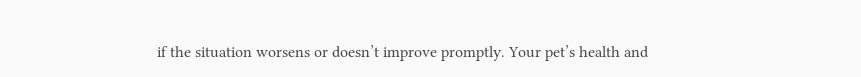if the situation worsens or doesn’t improve promptly. Your pet’s health and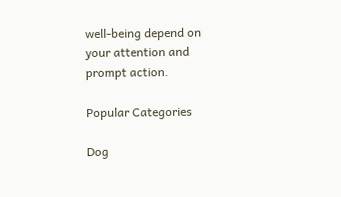well-being depend on your attention and prompt action.

Popular Categories

Dog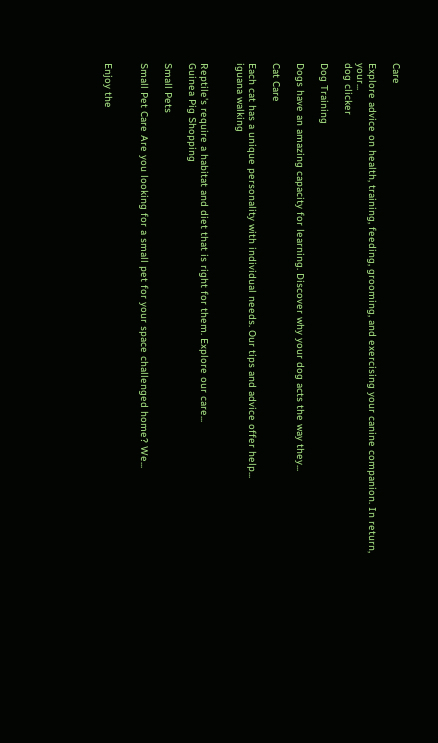Care

Explore advice on health, training, feeding, grooming, and exercising your canine companion. In return, your...
dog clicker

Dog Training

Dogs have an amazing capacity for learning. Discover why your dog acts the way they...

Cat Care

Each cat has a unique personality with individual needs. Our tips and advice offer help...
iguana walking


Reptile's require a habitat and diet that is right for them. Explore our care...
Guinea Pig Shopping

Small Pets

Small Pet Care Are you looking for a small pet for your space challenged home? We...


Enjoy the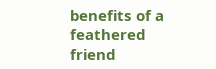benefits of a feathered friend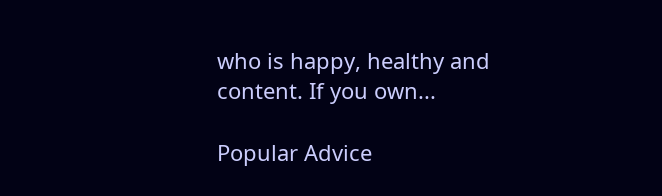who is happy, healthy and content. If you own...

Popular Advice